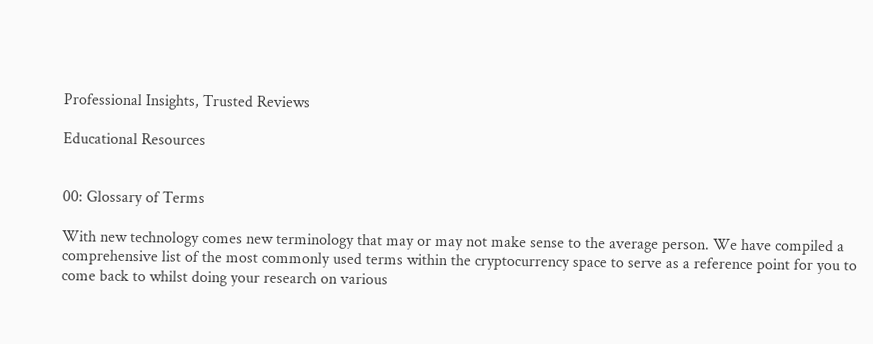Professional Insights, Trusted Reviews

Educational Resources


00: Glossary of Terms

With new technology comes new terminology that may or may not make sense to the average person. We have compiled a comprehensive list of the most commonly used terms within the cryptocurrency space to serve as a reference point for you to come back to whilst doing your research on various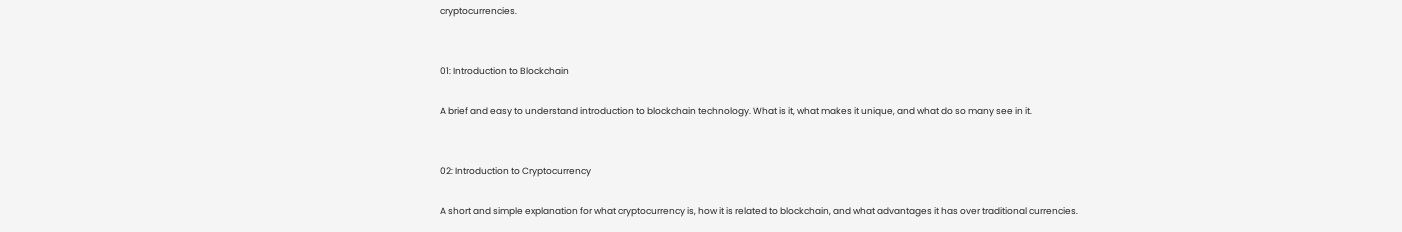cryptocurrencies.


01: Introduction to Blockchain

A brief and easy to understand introduction to blockchain technology. What is it, what makes it unique, and what do so many see in it.


02: Introduction to Cryptocurrency

A short and simple explanation for what cryptocurrency is, how it is related to blockchain, and what advantages it has over traditional currencies.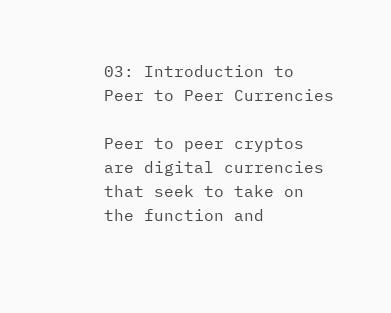03: Introduction to Peer to Peer Currencies

Peer to peer cryptos are digital currencies that seek to take on the function and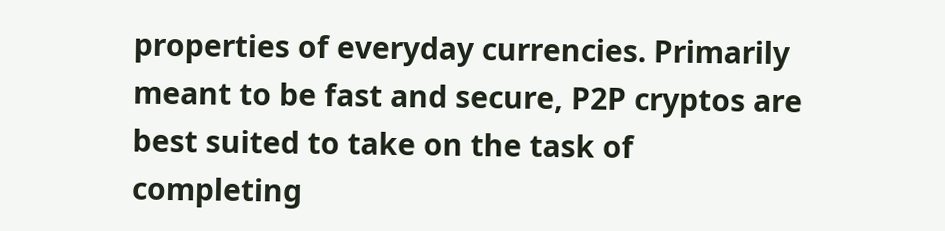properties of everyday currencies. Primarily meant to be fast and secure, P2P cryptos are best suited to take on the task of completing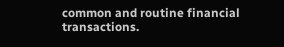common and routine financial transactions.